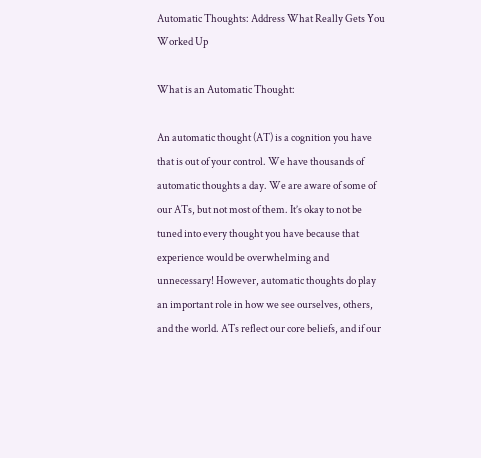Automatic Thoughts: Address What Really Gets You Worked Up

What is an Automatic Thought:

An automatic thought (AT) is a cognition you have that is out of your control. We have thousands of automatic thoughts a day. We are aware of some of our ATs, but not most of them. It’s okay to not be tuned into every thought you have because that experience would be overwhelming and unnecessary! However, automatic thoughts do play an important role in how we see ourselves, others, and the world. ATs reflect our core beliefs, and if our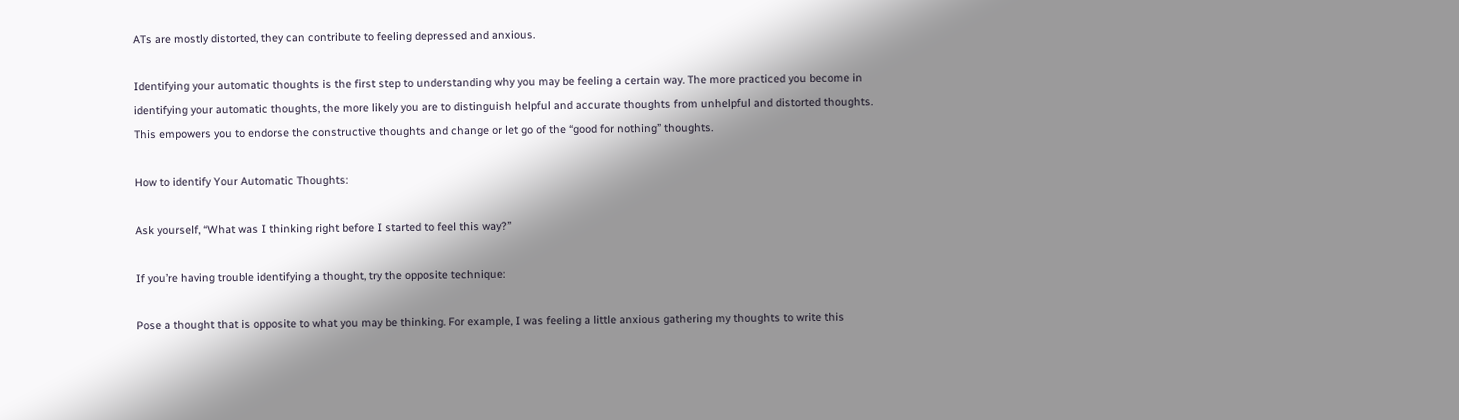ATs are mostly distorted, they can contribute to feeling depressed and anxious.

Identifying your automatic thoughts is the first step to understanding why you may be feeling a certain way. The more practiced you become in identifying your automatic thoughts, the more likely you are to distinguish helpful and accurate thoughts from unhelpful and distorted thoughts. This empowers you to endorse the constructive thoughts and change or let go of the “good for nothing” thoughts.

How to identify Your Automatic Thoughts:

Ask yourself, “What was I thinking right before I started to feel this way?”

If you’re having trouble identifying a thought, try the opposite technique:

Pose a thought that is opposite to what you may be thinking. For example, I was feeling a little anxious gathering my thoughts to write this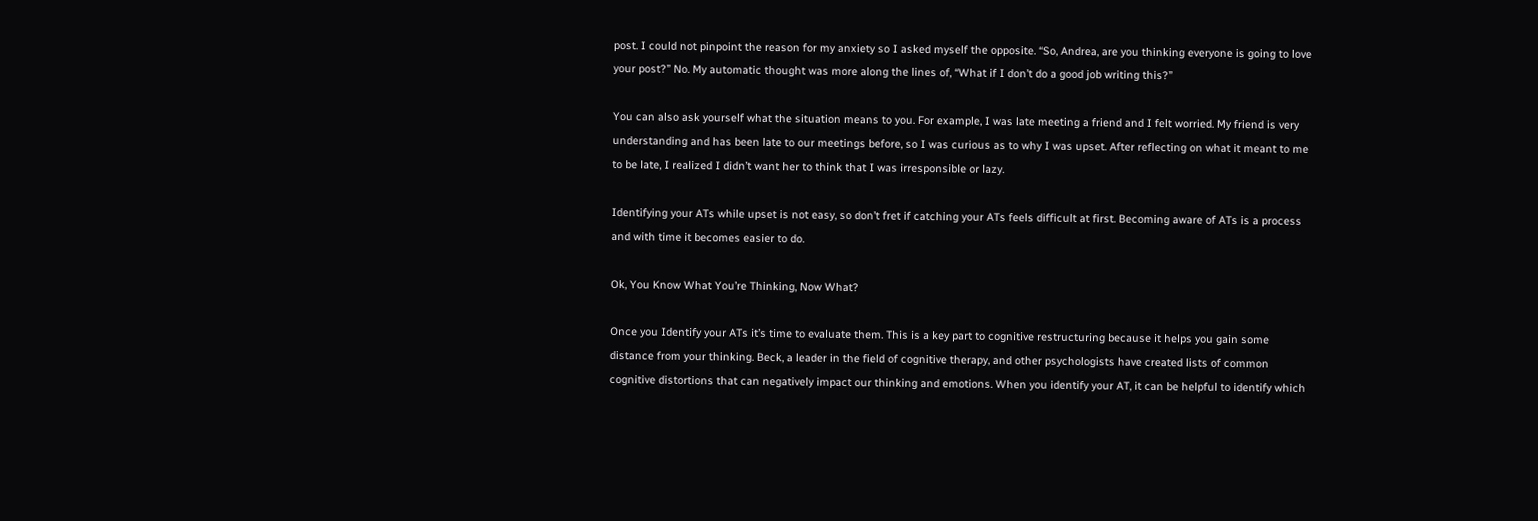post. I could not pinpoint the reason for my anxiety so I asked myself the opposite. “So, Andrea, are you thinking everyone is going to love your post?” No. My automatic thought was more along the lines of, “What if I don’t do a good job writing this?”

You can also ask yourself what the situation means to you. For example, I was late meeting a friend and I felt worried. My friend is very understanding and has been late to our meetings before, so I was curious as to why I was upset. After reflecting on what it meant to me to be late, I realized I didn’t want her to think that I was irresponsible or lazy.

Identifying your ATs while upset is not easy, so don’t fret if catching your ATs feels difficult at first. Becoming aware of ATs is a process and with time it becomes easier to do.

Ok, You Know What You’re Thinking, Now What?

Once you Identify your ATs it’s time to evaluate them. This is a key part to cognitive restructuring because it helps you gain some distance from your thinking. Beck, a leader in the field of cognitive therapy, and other psychologists have created lists of common cognitive distortions that can negatively impact our thinking and emotions. When you identify your AT, it can be helpful to identify which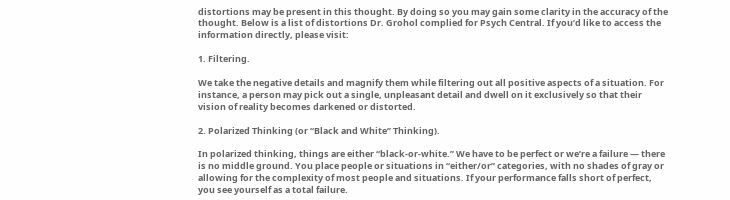distortions may be present in this thought. By doing so you may gain some clarity in the accuracy of the thought. Below is a list of distortions Dr. Grohol complied for Psych Central. If you’d like to access the information directly, please visit:

1. Filtering.

We take the negative details and magnify them while filtering out all positive aspects of a situation. For instance, a person may pick out a single, unpleasant detail and dwell on it exclusively so that their vision of reality becomes darkened or distorted.

2. Polarized Thinking (or “Black and White” Thinking).

In polarized thinking, things are either “black-or-white.” We have to be perfect or we’re a failure — there is no middle ground. You place people or situations in “either/or” categories, with no shades of gray or allowing for the complexity of most people and situations. If your performance falls short of perfect, you see yourself as a total failure.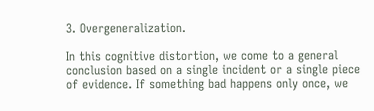3. Overgeneralization.

In this cognitive distortion, we come to a general conclusion based on a single incident or a single piece of evidence. If something bad happens only once, we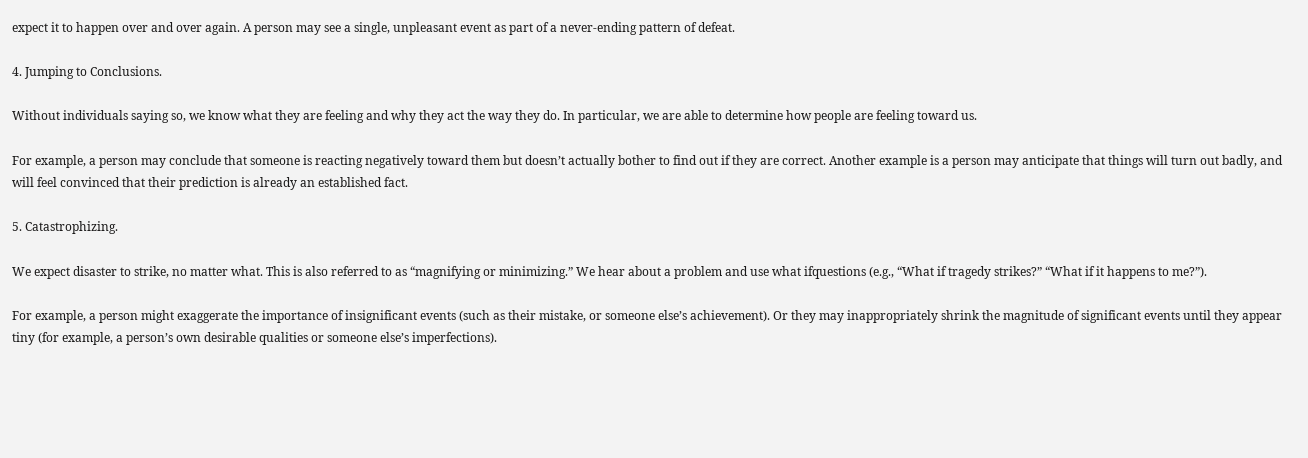expect it to happen over and over again. A person may see a single, unpleasant event as part of a never-ending pattern of defeat.

4. Jumping to Conclusions.

Without individuals saying so, we know what they are feeling and why they act the way they do. In particular, we are able to determine how people are feeling toward us.

For example, a person may conclude that someone is reacting negatively toward them but doesn’t actually bother to find out if they are correct. Another example is a person may anticipate that things will turn out badly, and will feel convinced that their prediction is already an established fact.

5. Catastrophizing.

We expect disaster to strike, no matter what. This is also referred to as “magnifying or minimizing.” We hear about a problem and use what ifquestions (e.g., “What if tragedy strikes?” “What if it happens to me?”).

For example, a person might exaggerate the importance of insignificant events (such as their mistake, or someone else’s achievement). Or they may inappropriately shrink the magnitude of significant events until they appear tiny (for example, a person’s own desirable qualities or someone else’s imperfections).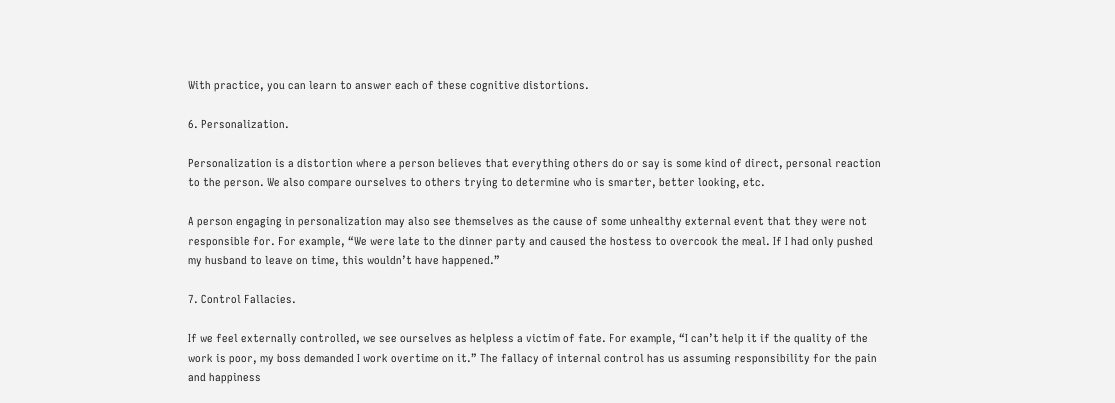With practice, you can learn to answer each of these cognitive distortions.

6. Personalization.

Personalization is a distortion where a person believes that everything others do or say is some kind of direct, personal reaction to the person. We also compare ourselves to others trying to determine who is smarter, better looking, etc.

A person engaging in personalization may also see themselves as the cause of some unhealthy external event that they were not responsible for. For example, “We were late to the dinner party and caused the hostess to overcook the meal. If I had only pushed my husband to leave on time, this wouldn’t have happened.”

7. Control Fallacies.

If we feel externally controlled, we see ourselves as helpless a victim of fate. For example, “I can’t help it if the quality of the work is poor, my boss demanded I work overtime on it.” The fallacy of internal control has us assuming responsibility for the pain and happiness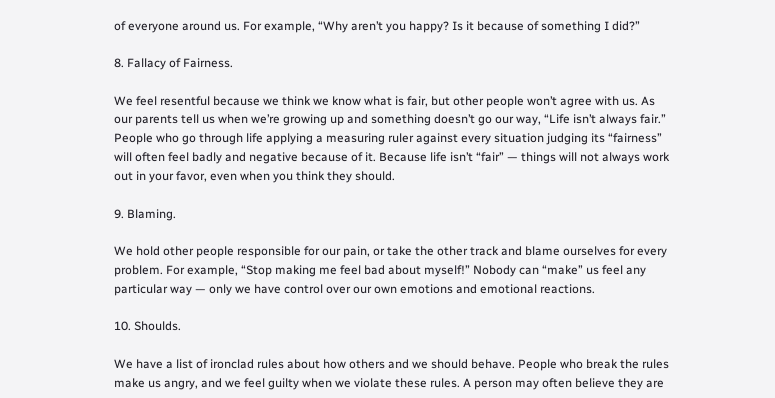of everyone around us. For example, “Why aren’t you happy? Is it because of something I did?”

8. Fallacy of Fairness.

We feel resentful because we think we know what is fair, but other people won’t agree with us. As our parents tell us when we’re growing up and something doesn’t go our way, “Life isn’t always fair.” People who go through life applying a measuring ruler against every situation judging its “fairness” will often feel badly and negative because of it. Because life isn’t “fair” — things will not always work out in your favor, even when you think they should.

9. Blaming.

We hold other people responsible for our pain, or take the other track and blame ourselves for every problem. For example, “Stop making me feel bad about myself!” Nobody can “make” us feel any particular way — only we have control over our own emotions and emotional reactions.

10. Shoulds.

We have a list of ironclad rules about how others and we should behave. People who break the rules make us angry, and we feel guilty when we violate these rules. A person may often believe they are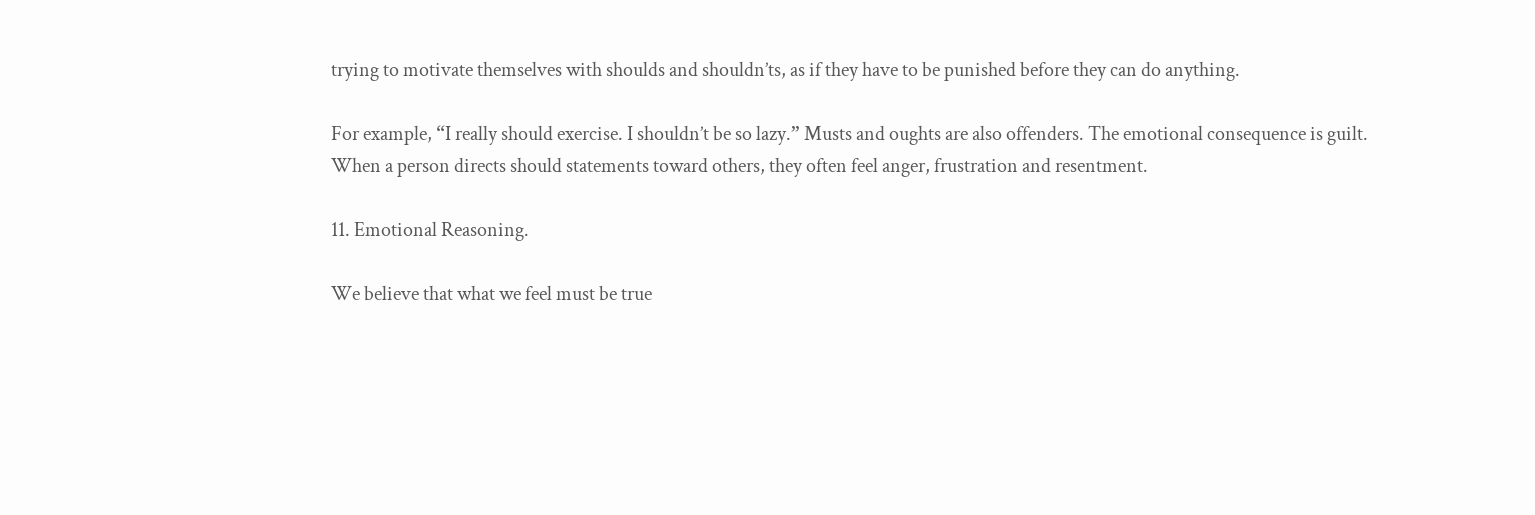trying to motivate themselves with shoulds and shouldn’ts, as if they have to be punished before they can do anything.

For example, “I really should exercise. I shouldn’t be so lazy.” Musts and oughts are also offenders. The emotional consequence is guilt. When a person directs should statements toward others, they often feel anger, frustration and resentment.

11. Emotional Reasoning.

We believe that what we feel must be true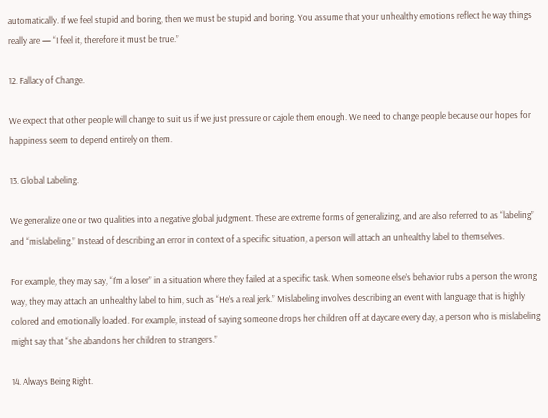automatically. If we feel stupid and boring, then we must be stupid and boring. You assume that your unhealthy emotions reflect he way things really are — “I feel it, therefore it must be true.”

12. Fallacy of Change.

We expect that other people will change to suit us if we just pressure or cajole them enough. We need to change people because our hopes for happiness seem to depend entirely on them.

13. Global Labeling.

We generalize one or two qualities into a negative global judgment. These are extreme forms of generalizing, and are also referred to as “labeling” and “mislabeling.” Instead of describing an error in context of a specific situation, a person will attach an unhealthy label to themselves.

For example, they may say, “I’m a loser” in a situation where they failed at a specific task. When someone else’s behavior rubs a person the wrong way, they may attach an unhealthy label to him, such as “He’s a real jerk.” Mislabeling involves describing an event with language that is highly colored and emotionally loaded. For example, instead of saying someone drops her children off at daycare every day, a person who is mislabeling might say that “she abandons her children to strangers.”

14. Always Being Right.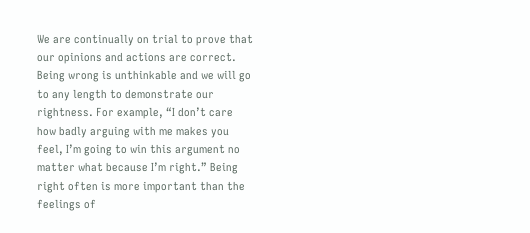We are continually on trial to prove that our opinions and actions are correct. Being wrong is unthinkable and we will go to any length to demonstrate our rightness. For example, “I don’t care how badly arguing with me makes you feel, I’m going to win this argument no matter what because I’m right.” Being right often is more important than the feelings of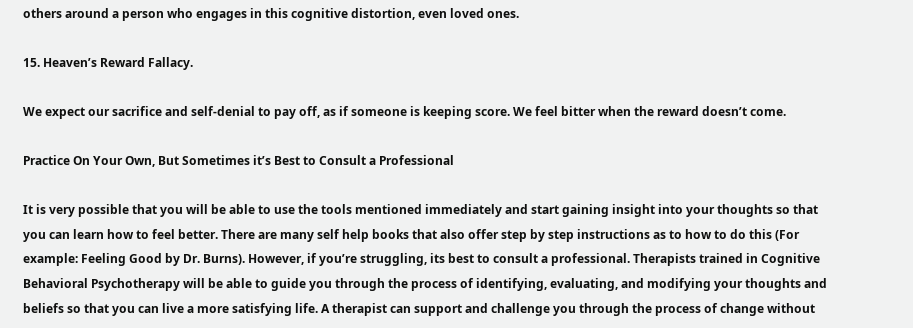others around a person who engages in this cognitive distortion, even loved ones.

15. Heaven’s Reward Fallacy.

We expect our sacrifice and self-denial to pay off, as if someone is keeping score. We feel bitter when the reward doesn’t come.

Practice On Your Own, But Sometimes it’s Best to Consult a Professional

It is very possible that you will be able to use the tools mentioned immediately and start gaining insight into your thoughts so that you can learn how to feel better. There are many self help books that also offer step by step instructions as to how to do this (For example: Feeling Good by Dr. Burns). However, if you’re struggling, its best to consult a professional. Therapists trained in Cognitive Behavioral Psychotherapy will be able to guide you through the process of identifying, evaluating, and modifying your thoughts and beliefs so that you can live a more satisfying life. A therapist can support and challenge you through the process of change without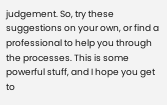judgement. So, try these suggestions on your own, or find a professional to help you through the processes. This is some powerful stuff, and I hope you get to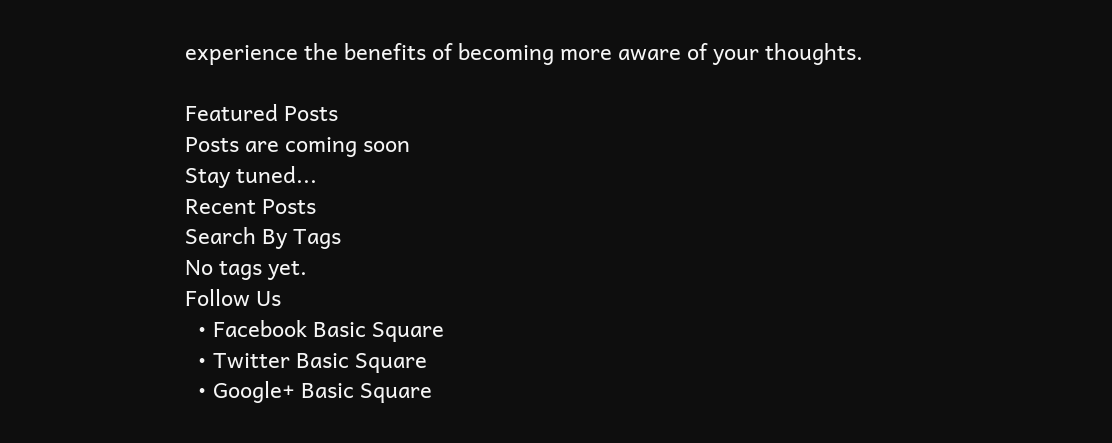experience the benefits of becoming more aware of your thoughts.

Featured Posts
Posts are coming soon
Stay tuned...
Recent Posts
Search By Tags
No tags yet.
Follow Us
  • Facebook Basic Square
  • Twitter Basic Square
  • Google+ Basic Square